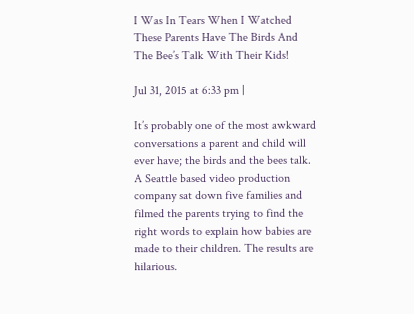I Was In Tears When I Watched These Parents Have The Birds And The Bee’s Talk With Their Kids!

Jul 31, 2015 at 6:33 pm |

It’s probably one of the most awkward conversations a parent and child will ever have; the birds and the bees talk. A Seattle based video production company sat down five families and filmed the parents trying to find the right words to explain how babies are made to their children. The results are hilarious.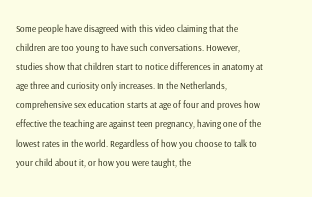Some people have disagreed with this video claiming that the children are too young to have such conversations. However, studies show that children start to notice differences in anatomy at age three and curiosity only increases. In the Netherlands, comprehensive sex education starts at age of four and proves how effective the teaching are against teen pregnancy, having one of the lowest rates in the world. Regardless of how you choose to talk to your child about it, or how you were taught, the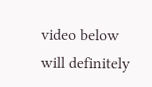video below will definitely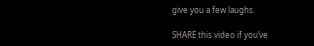give you a few laughs.

SHARE this video if you’ve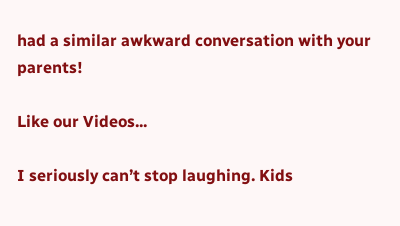had a similar awkward conversation with your parents!

Like our Videos...

I seriously can’t stop laughing. Kids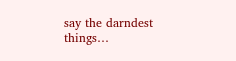say the darndest things…